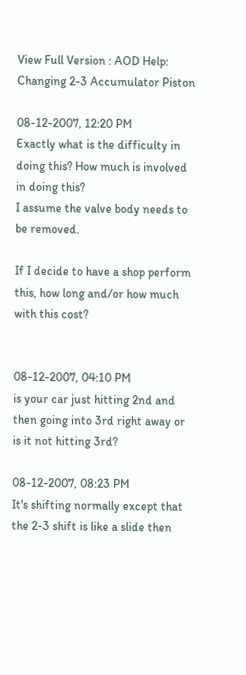View Full Version : AOD Help: Changing 2-3 Accumulator Piston

08-12-2007, 12:20 PM
Exactly what is the difficulty in doing this? How much is involved in doing this?
I assume the valve body needs to be removed.

If I decide to have a shop perform this, how long and/or how much with this cost?


08-12-2007, 04:10 PM
is your car just hitting 2nd and then going into 3rd right away or is it not hitting 3rd?

08-12-2007, 08:23 PM
It's shifting normally except that the 2-3 shift is like a slide then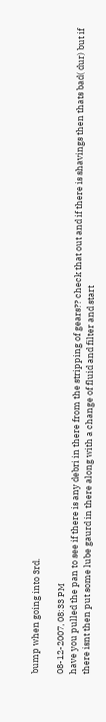bump when going into 3rd.

08-12-2007, 08:33 PM
have you pulled the pan to see if there is any debri in there from the stripping of gears?? check that out and if there is shavings then thats bad( dur) but if there isnt then put some lube gaurd in there along with a change of fluid and filter and start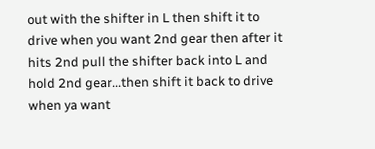out with the shifter in L then shift it to drive when you want 2nd gear then after it hits 2nd pull the shifter back into L and hold 2nd gear...then shift it back to drive when ya want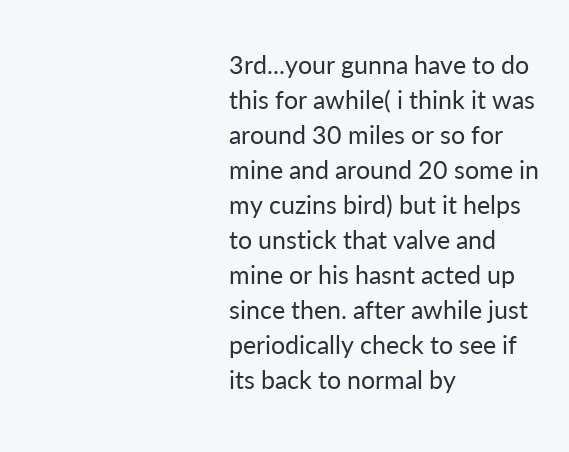3rd...your gunna have to do this for awhile( i think it was around 30 miles or so for mine and around 20 some in my cuzins bird) but it helps to unstick that valve and mine or his hasnt acted up since then. after awhile just periodically check to see if its back to normal by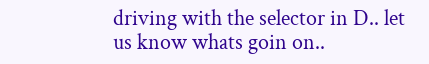driving with the selector in D.. let us know whats goin on..